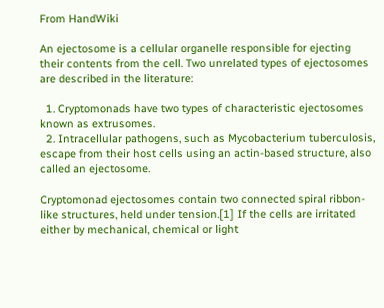From HandWiki

An ejectosome is a cellular organelle responsible for ejecting their contents from the cell. Two unrelated types of ejectosomes are described in the literature:

  1. Cryptomonads have two types of characteristic ejectosomes known as extrusomes.
  2. Intracellular pathogens, such as Mycobacterium tuberculosis, escape from their host cells using an actin-based structure, also called an ejectosome.

Cryptomonad ejectosomes contain two connected spiral ribbon-like structures, held under tension.[1] If the cells are irritated either by mechanical, chemical or light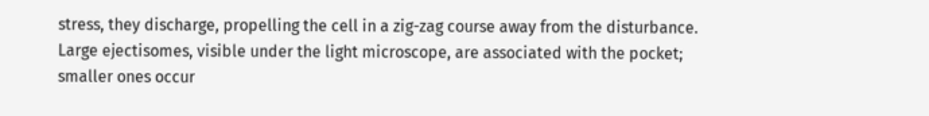stress, they discharge, propelling the cell in a zig-zag course away from the disturbance. Large ejectisomes, visible under the light microscope, are associated with the pocket; smaller ones occur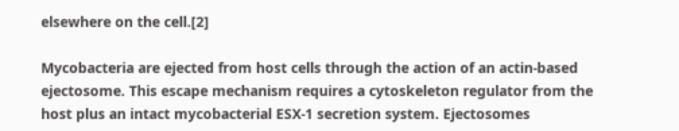elsewhere on the cell.[2]

Mycobacteria are ejected from host cells through the action of an actin-based ejectosome. This escape mechanism requires a cytoskeleton regulator from the host plus an intact mycobacterial ESX-1 secretion system. Ejectosomes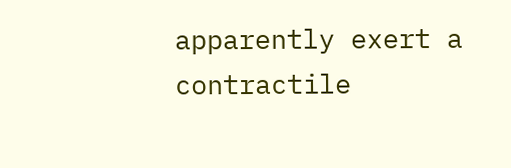apparently exert a contractile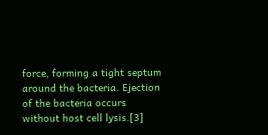force, forming a tight septum around the bacteria. Ejection of the bacteria occurs without host cell lysis.[3]